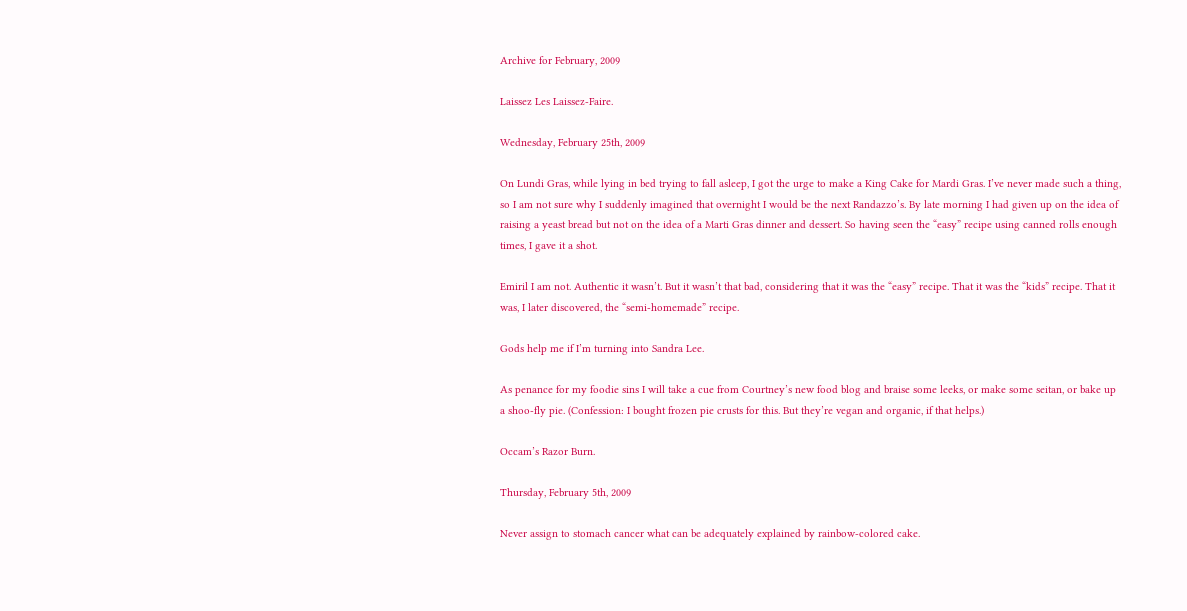Archive for February, 2009

Laissez Les Laissez-Faire.

Wednesday, February 25th, 2009

On Lundi Gras, while lying in bed trying to fall asleep, I got the urge to make a King Cake for Mardi Gras. I’ve never made such a thing, so I am not sure why I suddenly imagined that overnight I would be the next Randazzo’s. By late morning I had given up on the idea of raising a yeast bread but not on the idea of a Marti Gras dinner and dessert. So having seen the “easy” recipe using canned rolls enough times, I gave it a shot.

Emiril I am not. Authentic it wasn’t. But it wasn’t that bad, considering that it was the “easy” recipe. That it was the “kids” recipe. That it was, I later discovered, the “semi-homemade” recipe.

Gods help me if I’m turning into Sandra Lee.

As penance for my foodie sins I will take a cue from Courtney’s new food blog and braise some leeks, or make some seitan, or bake up a shoo-fly pie. (Confession: I bought frozen pie crusts for this. But they’re vegan and organic, if that helps.)

Occam’s Razor Burn.

Thursday, February 5th, 2009

Never assign to stomach cancer what can be adequately explained by rainbow-colored cake.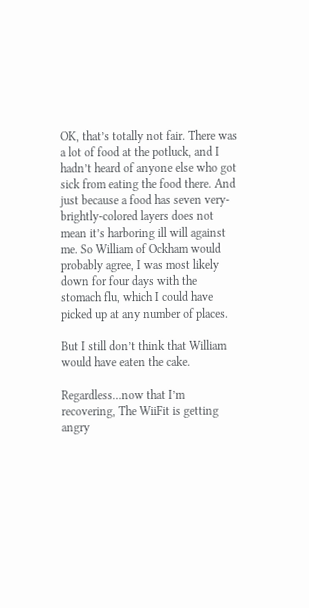OK, that’s totally not fair. There was a lot of food at the potluck, and I hadn’t heard of anyone else who got sick from eating the food there. And just because a food has seven very-brightly-colored layers does not mean it’s harboring ill will against me. So William of Ockham would probably agree, I was most likely down for four days with the stomach flu, which I could have picked up at any number of places.

But I still don’t think that William would have eaten the cake.

Regardless…now that I’m recovering, The WiiFit is getting angry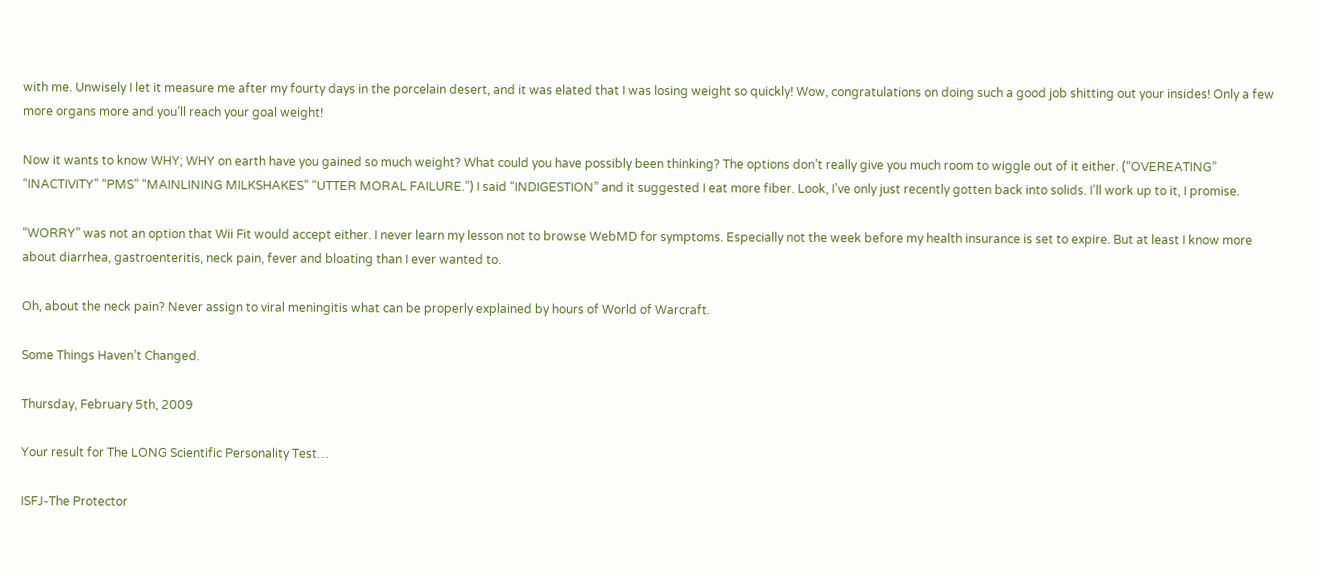with me. Unwisely I let it measure me after my fourty days in the porcelain desert, and it was elated that I was losing weight so quickly! Wow, congratulations on doing such a good job shitting out your insides! Only a few more organs more and you’ll reach your goal weight!

Now it wants to know WHY; WHY on earth have you gained so much weight? What could you have possibly been thinking? The options don’t really give you much room to wiggle out of it either. (“OVEREATING” “INACTIVITY” “PMS” “MAINLINING MILKSHAKES” “UTTER MORAL FAILURE.”) I said “INDIGESTION” and it suggested I eat more fiber. Look, I’ve only just recently gotten back into solids. I’ll work up to it, I promise.

“WORRY” was not an option that Wii Fit would accept either. I never learn my lesson not to browse WebMD for symptoms. Especially not the week before my health insurance is set to expire. But at least I know more about diarrhea, gastroenteritis, neck pain, fever and bloating than I ever wanted to.

Oh, about the neck pain? Never assign to viral meningitis what can be properly explained by hours of World of Warcraft.

Some Things Haven’t Changed.

Thursday, February 5th, 2009

Your result for The LONG Scientific Personality Test…

ISFJ-The Protector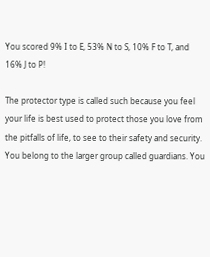You scored 9% I to E, 53% N to S, 10% F to T, and 16% J to P!

The protector type is called such because you feel your life is best used to protect those you love from the pitfalls of life, to see to their safety and security. You belong to the larger group called guardians. You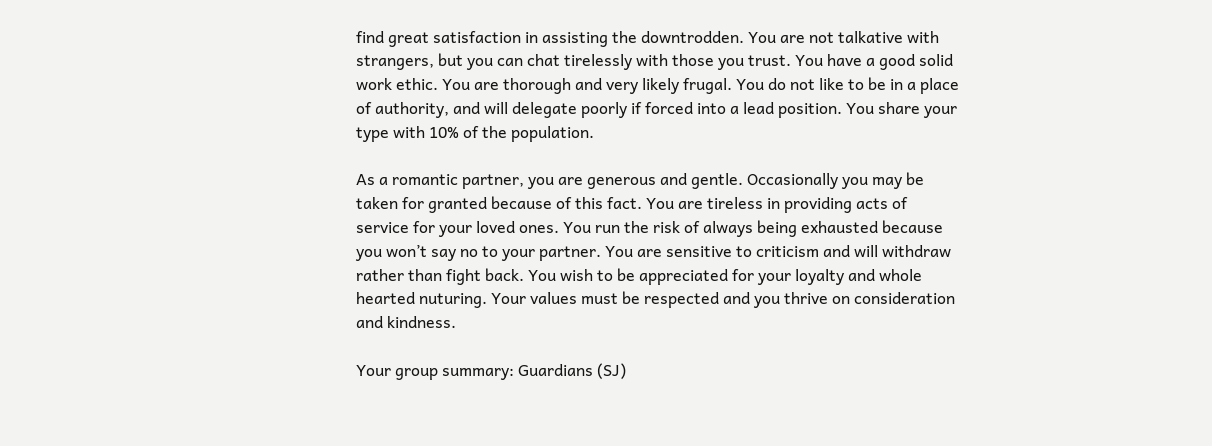find great satisfaction in assisting the downtrodden. You are not talkative with strangers, but you can chat tirelessly with those you trust. You have a good solid work ethic. You are thorough and very likely frugal. You do not like to be in a place of authority, and will delegate poorly if forced into a lead position. You share your type with 10% of the population.

As a romantic partner, you are generous and gentle. Occasionally you may be taken for granted because of this fact. You are tireless in providing acts of service for your loved ones. You run the risk of always being exhausted because you won’t say no to your partner. You are sensitive to criticism and will withdraw rather than fight back. You wish to be appreciated for your loyalty and whole hearted nuturing. Your values must be respected and you thrive on consideration and kindness.

Your group summary: Guardians (SJ)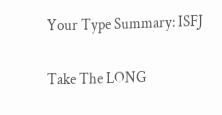Your Type Summary: ISFJ

Take The LONG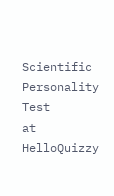Scientific Personality Test
at HelloQuizzy